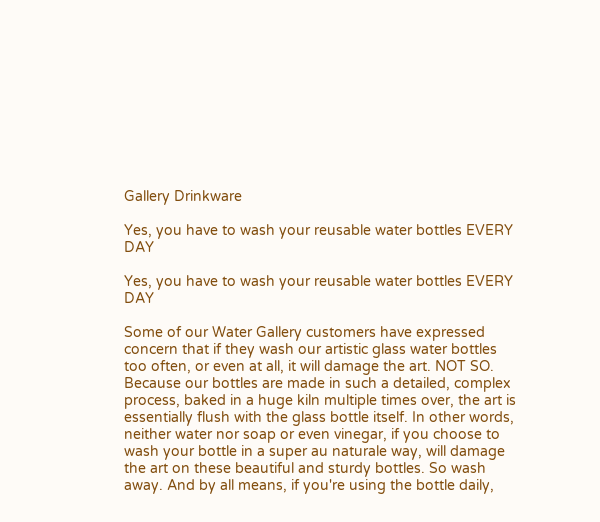Gallery Drinkware

Yes, you have to wash your reusable water bottles EVERY DAY

Yes, you have to wash your reusable water bottles EVERY DAY

Some of our Water Gallery customers have expressed concern that if they wash our artistic glass water bottles too often, or even at all, it will damage the art. NOT SO. Because our bottles are made in such a detailed, complex process, baked in a huge kiln multiple times over, the art is essentially flush with the glass bottle itself. In other words, neither water nor soap or even vinegar, if you choose to wash your bottle in a super au naturale way, will damage the art on these beautiful and sturdy bottles. So wash away. And by all means, if you're using the bottle daily,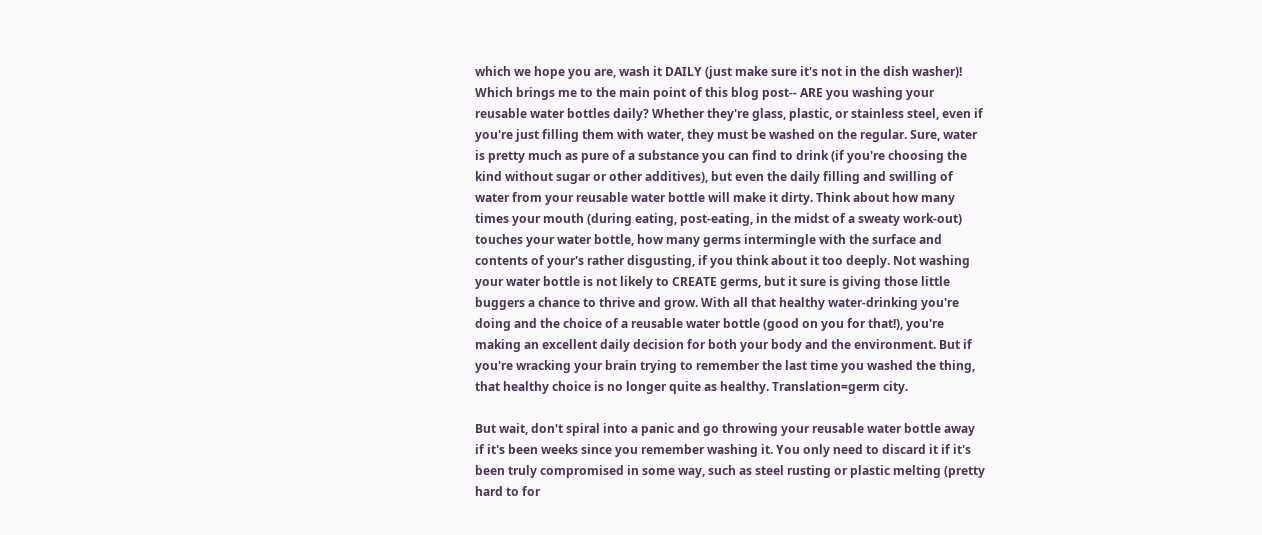which we hope you are, wash it DAILY (just make sure it's not in the dish washer)! Which brings me to the main point of this blog post-- ARE you washing your reusable water bottles daily? Whether they're glass, plastic, or stainless steel, even if you're just filling them with water, they must be washed on the regular. Sure, water is pretty much as pure of a substance you can find to drink (if you're choosing the kind without sugar or other additives), but even the daily filling and swilling of water from your reusable water bottle will make it dirty. Think about how many times your mouth (during eating, post-eating, in the midst of a sweaty work-out) touches your water bottle, how many germs intermingle with the surface and contents of your's rather disgusting, if you think about it too deeply. Not washing your water bottle is not likely to CREATE germs, but it sure is giving those little buggers a chance to thrive and grow. With all that healthy water-drinking you're doing and the choice of a reusable water bottle (good on you for that!), you're making an excellent daily decision for both your body and the environment. But if you're wracking your brain trying to remember the last time you washed the thing, that healthy choice is no longer quite as healthy. Translation=germ city.

But wait, don't spiral into a panic and go throwing your reusable water bottle away if it's been weeks since you remember washing it. You only need to discard it if it's been truly compromised in some way, such as steel rusting or plastic melting (pretty hard to for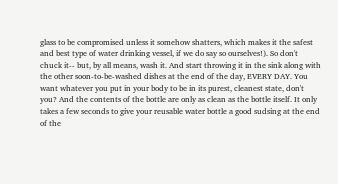glass to be compromised unless it somehow shatters, which makes it the safest and best type of water drinking vessel, if we do say so ourselves!). So don't chuck it-- but, by all means, wash it. And start throwing it in the sink along with the other soon-to-be-washed dishes at the end of the day, EVERY DAY. You want whatever you put in your body to be in its purest, cleanest state, don't you? And the contents of the bottle are only as clean as the bottle itself. It only takes a few seconds to give your reusable water bottle a good sudsing at the end of the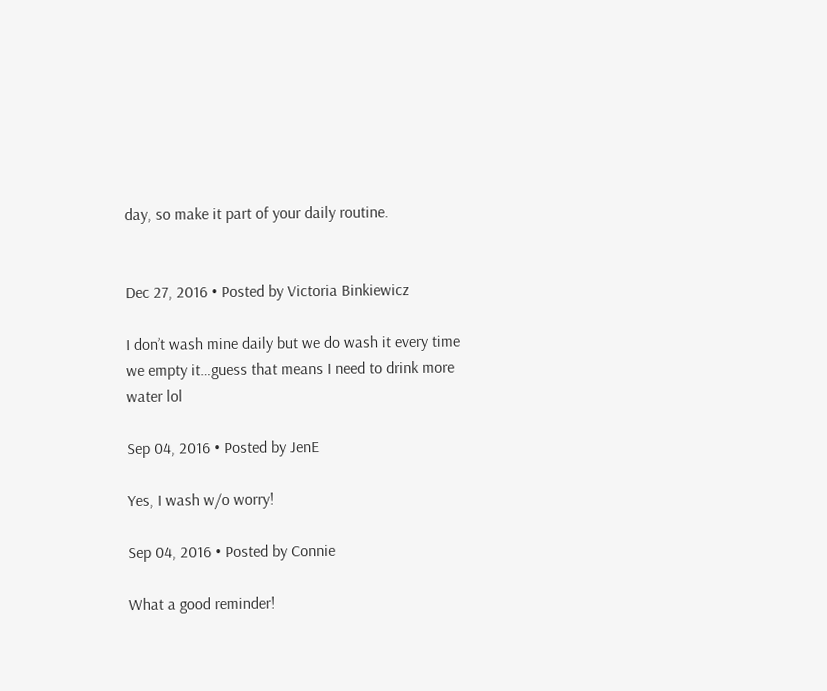day, so make it part of your daily routine.


Dec 27, 2016 • Posted by Victoria Binkiewicz

I don’t wash mine daily but we do wash it every time we empty it…guess that means I need to drink more water lol

Sep 04, 2016 • Posted by JenE

Yes, I wash w/o worry!

Sep 04, 2016 • Posted by Connie

What a good reminder!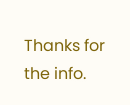Thanks for the info.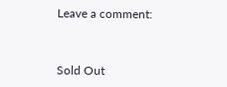Leave a comment:



Sold Out